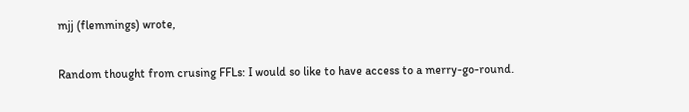mjj (flemmings) wrote,

Random thought from crusing FFLs: I would so like to have access to a merry-go-round.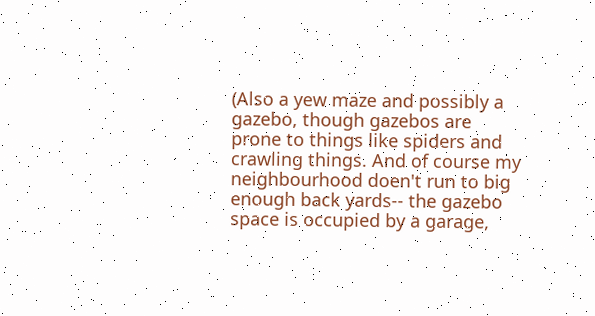(Also a yew maze and possibly a gazebo, though gazebos are prone to things like spiders and crawling things. And of course my neighbourhood doen't run to big enough back yards-- the gazebo space is occupied by a garage,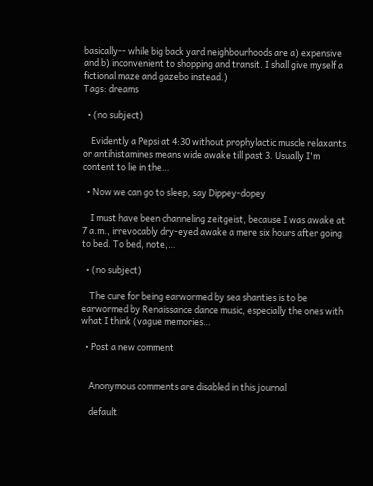basically-- while big back yard neighbourhoods are a) expensive and b) inconvenient to shopping and transit. I shall give myself a fictional maze and gazebo instead.)
Tags: dreams

  • (no subject)

    Evidently a Pepsi at 4:30 without prophylactic muscle relaxants or antihistamines means wide awake till past 3. Usually I'm content to lie in the…

  • Now we can go to sleep, say Dippey-dopey

    I must have been channeling zeitgeist, because I was awake at 7 a.m., irrevocably dry-eyed awake a mere six hours after going to bed. To bed, note,…

  • (no subject)

    The cure for being earwormed by sea shanties is to be earwormed by Renaissance dance music, especially the ones with what I think (vague memories…

  • Post a new comment


    Anonymous comments are disabled in this journal

    default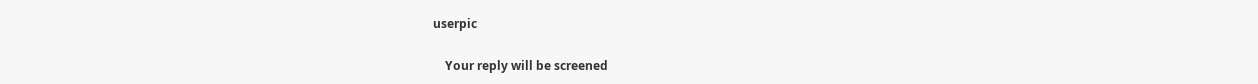userpic

    Your reply will be screened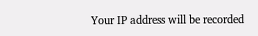Your IP address will be recorded